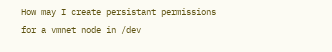How may I create persistant permissions for a vmnet node in /dev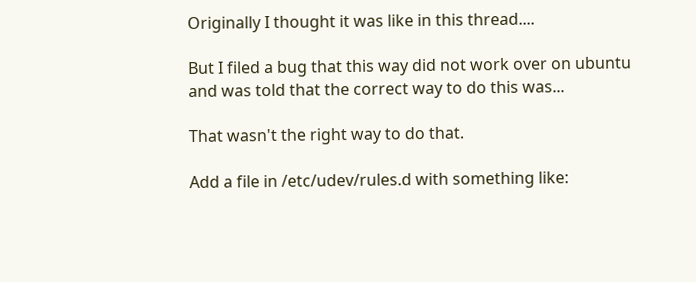Originally I thought it was like in this thread....

But I filed a bug that this way did not work over on ubuntu and was told that the correct way to do this was...

That wasn't the right way to do that.

Add a file in /etc/udev/rules.d with something like: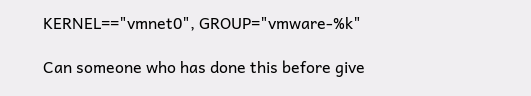KERNEL=="vmnet0", GROUP="vmware-%k"

Can someone who has done this before give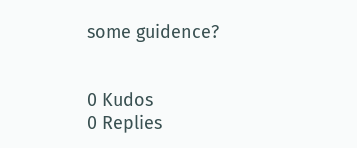some guidence?


0 Kudos
0 Replies